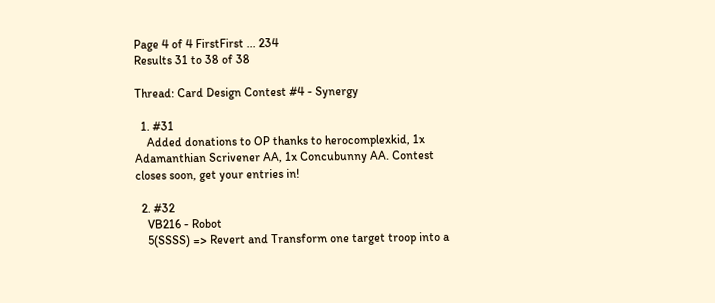Page 4 of 4 FirstFirst ... 234
Results 31 to 38 of 38

Thread: Card Design Contest #4 - Synergy

  1. #31
    Added donations to OP thanks to herocomplexkid, 1x Adamanthian Scrivener AA, 1x Concubunny AA. Contest closes soon, get your entries in!

  2. #32
    VB216 - Robot
    5(SSSS) => Revert and Transform one target troop into a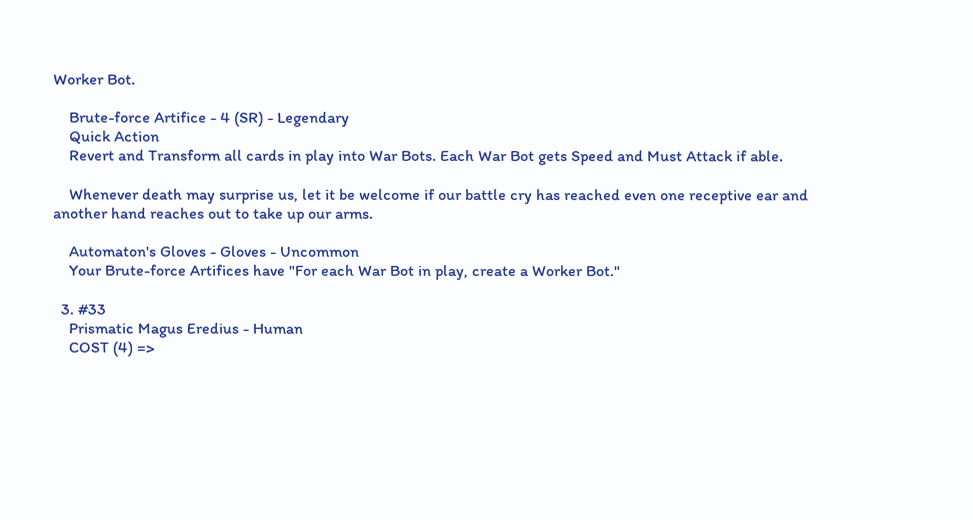Worker Bot.

    Brute-force Artifice - 4 (SR) - Legendary
    Quick Action
    Revert and Transform all cards in play into War Bots. Each War Bot gets Speed and Must Attack if able.

    Whenever death may surprise us, let it be welcome if our battle cry has reached even one receptive ear and another hand reaches out to take up our arms.

    Automaton's Gloves - Gloves - Uncommon
    Your Brute-force Artifices have "For each War Bot in play, create a Worker Bot."

  3. #33
    Prismatic Magus Eredius - Human
    COST (4) =>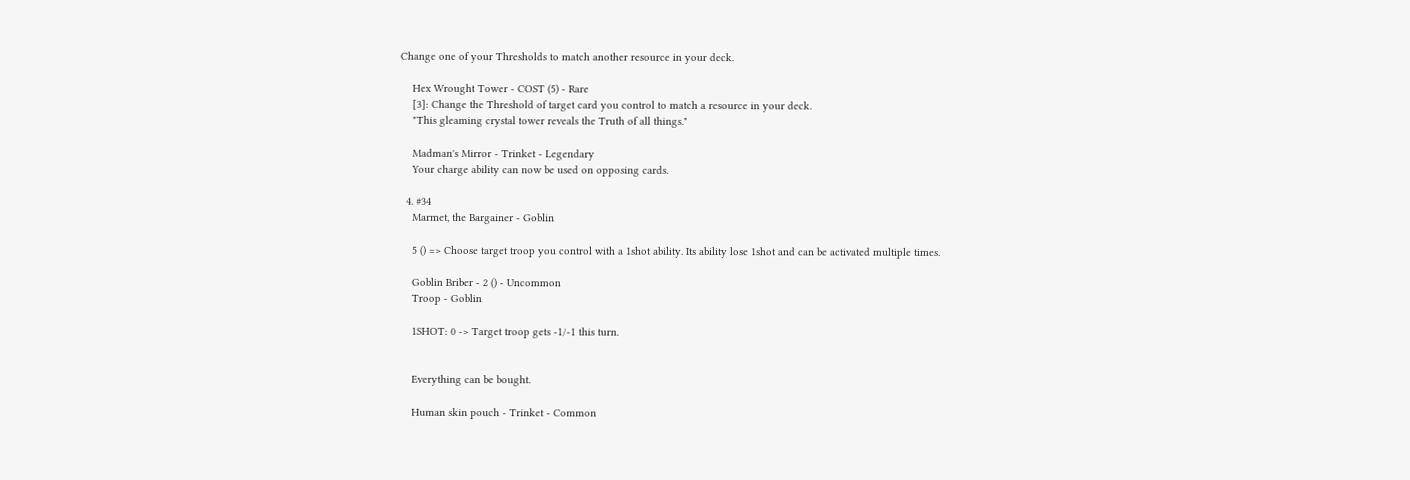Change one of your Thresholds to match another resource in your deck.

    Hex Wrought Tower - COST (5) - Rare
    [3]: Change the Threshold of target card you control to match a resource in your deck.
    "This gleaming crystal tower reveals the Truth of all things."

    Madman's Mirror - Trinket - Legendary
    Your charge ability can now be used on opposing cards.

  4. #34
    Marmet, the Bargainer - Goblin

    5 () => Choose target troop you control with a 1shot ability. Its ability lose 1shot and can be activated multiple times.

    Goblin Briber - 2 () - Uncommon
    Troop - Goblin

    1SHOT: 0 -> Target troop gets -1/-1 this turn.


    Everything can be bought.

    Human skin pouch - Trinket - Common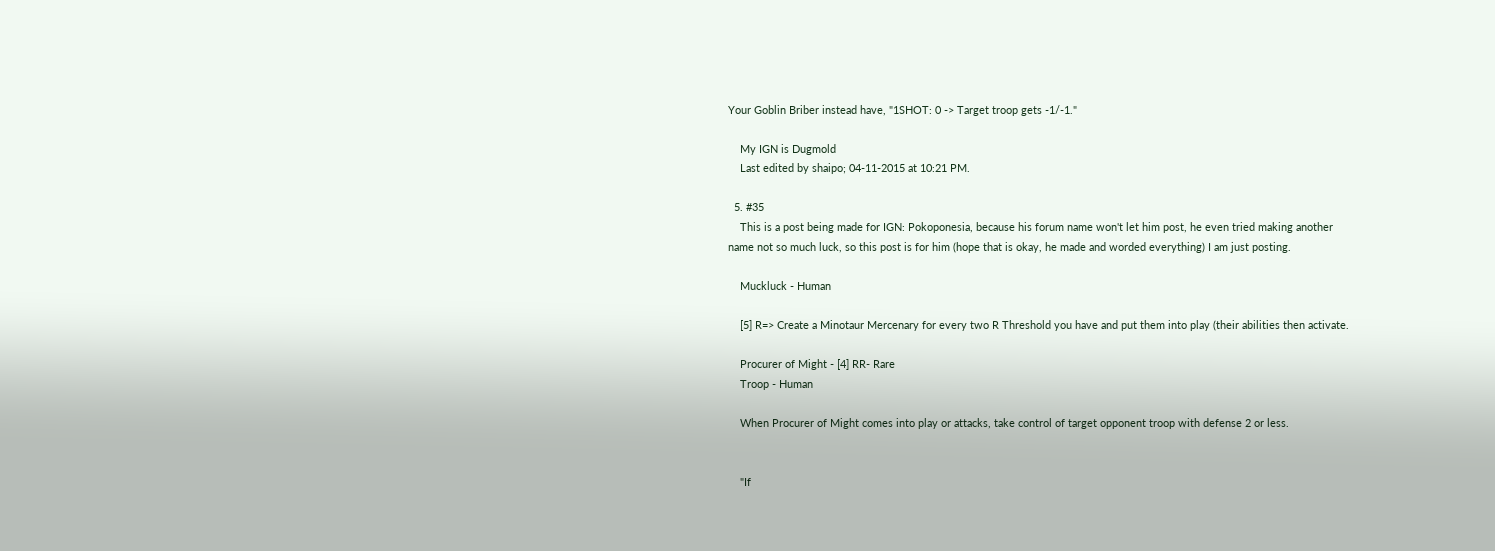Your Goblin Briber instead have, "1SHOT: 0 -> Target troop gets -1/-1."

    My IGN is Dugmold
    Last edited by shaipo; 04-11-2015 at 10:21 PM.

  5. #35
    This is a post being made for IGN: Pokoponesia, because his forum name won't let him post, he even tried making another name not so much luck, so this post is for him (hope that is okay, he made and worded everything) I am just posting.

    Muckluck - Human

    [5] R=> Create a Minotaur Mercenary for every two R Threshold you have and put them into play (their abilities then activate.

    Procurer of Might - [4] RR- Rare
    Troop - Human

    When Procurer of Might comes into play or attacks, take control of target opponent troop with defense 2 or less.


    "If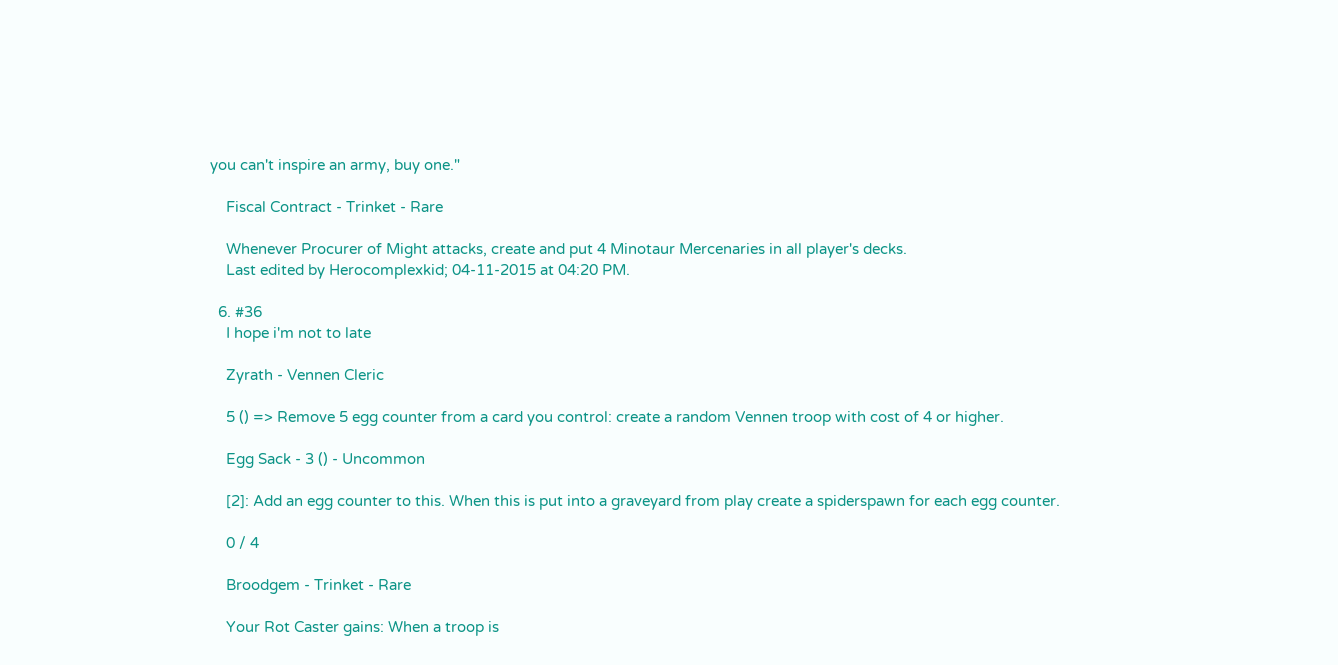you can't inspire an army, buy one."

    Fiscal Contract - Trinket - Rare

    Whenever Procurer of Might attacks, create and put 4 Minotaur Mercenaries in all player's decks.
    Last edited by Herocomplexkid; 04-11-2015 at 04:20 PM.

  6. #36
    I hope i'm not to late

    Zyrath - Vennen Cleric

    5 () => Remove 5 egg counter from a card you control: create a random Vennen troop with cost of 4 or higher.

    Egg Sack - 3 () - Uncommon

    [2]: Add an egg counter to this. When this is put into a graveyard from play create a spiderspawn for each egg counter.

    0 / 4

    Broodgem - Trinket - Rare

    Your Rot Caster gains: When a troop is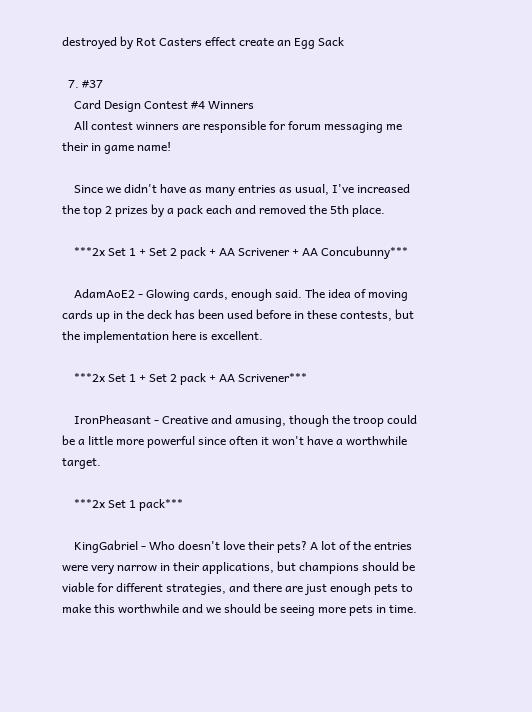destroyed by Rot Casters effect create an Egg Sack

  7. #37
    Card Design Contest #4 Winners
    All contest winners are responsible for forum messaging me their in game name!

    Since we didn't have as many entries as usual, I've increased the top 2 prizes by a pack each and removed the 5th place.

    ***2x Set 1 + Set 2 pack + AA Scrivener + AA Concubunny***

    AdamAoE2 - Glowing cards, enough said. The idea of moving cards up in the deck has been used before in these contests, but the implementation here is excellent.

    ***2x Set 1 + Set 2 pack + AA Scrivener***

    IronPheasant - Creative and amusing, though the troop could be a little more powerful since often it won't have a worthwhile target.

    ***2x Set 1 pack***

    KingGabriel - Who doesn't love their pets? A lot of the entries were very narrow in their applications, but champions should be viable for different strategies, and there are just enough pets to make this worthwhile and we should be seeing more pets in time.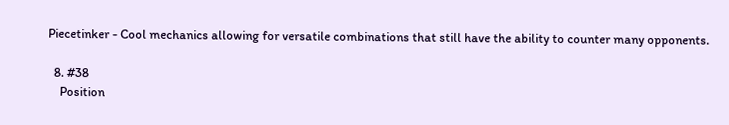Piecetinker - Cool mechanics allowing for versatile combinations that still have the ability to counter many opponents.

  8. #38
    Position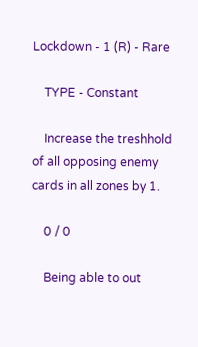Lockdown - 1 (R) - Rare

    TYPE - Constant

    Increase the treshhold of all opposing enemy cards in all zones by 1.

    0 / 0

    Being able to out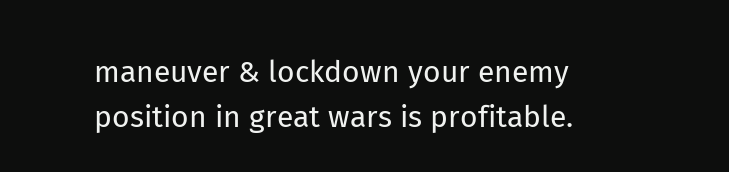maneuver & lockdown your enemy position in great wars is profitable.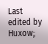Last edited by Huxow;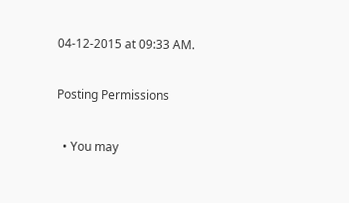04-12-2015 at 09:33 AM.

Posting Permissions

  • You may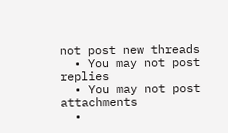not post new threads
  • You may not post replies
  • You may not post attachments
  •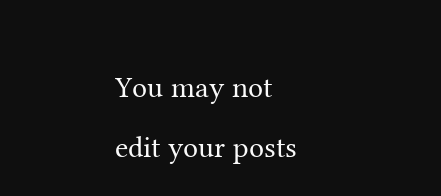You may not edit your posts